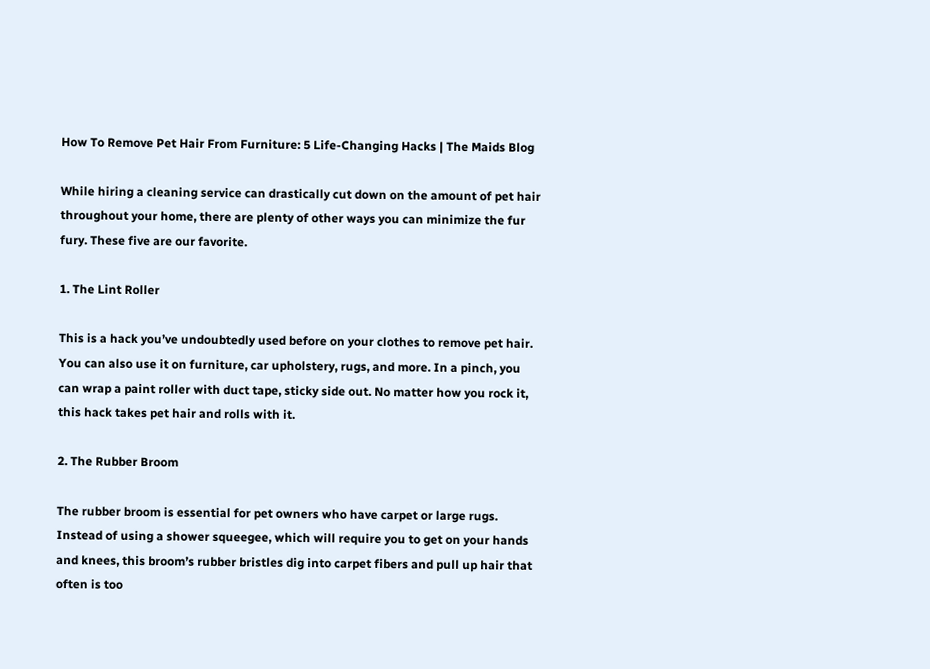How To Remove Pet Hair From Furniture: 5 Life-Changing Hacks | The Maids Blog

While hiring a cleaning service can drastically cut down on the amount of pet hair throughout your home, there are plenty of other ways you can minimize the fur fury. These five are our favorite.

1. The Lint Roller

This is a hack you’ve undoubtedly used before on your clothes to remove pet hair. You can also use it on furniture, car upholstery, rugs, and more. In a pinch, you can wrap a paint roller with duct tape, sticky side out. No matter how you rock it, this hack takes pet hair and rolls with it.

2. The Rubber Broom

The rubber broom is essential for pet owners who have carpet or large rugs. Instead of using a shower squeegee, which will require you to get on your hands and knees, this broom’s rubber bristles dig into carpet fibers and pull up hair that often is too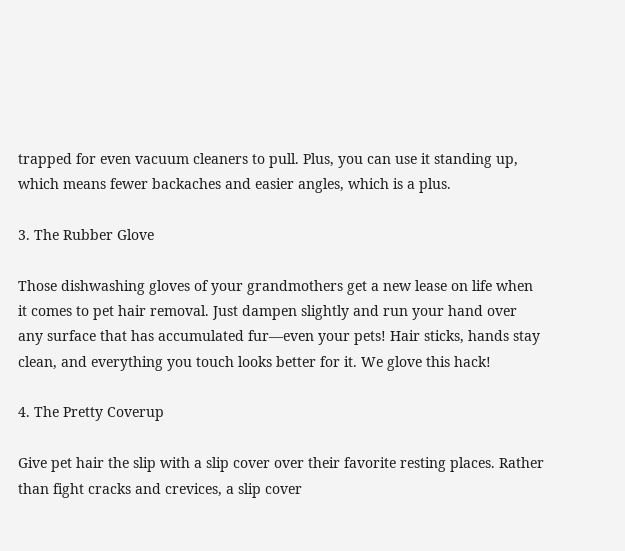trapped for even vacuum cleaners to pull. Plus, you can use it standing up, which means fewer backaches and easier angles, which is a plus.

3. The Rubber Glove

Those dishwashing gloves of your grandmothers get a new lease on life when it comes to pet hair removal. Just dampen slightly and run your hand over any surface that has accumulated fur—even your pets! Hair sticks, hands stay clean, and everything you touch looks better for it. We glove this hack!

4. The Pretty Coverup

Give pet hair the slip with a slip cover over their favorite resting places. Rather than fight cracks and crevices, a slip cover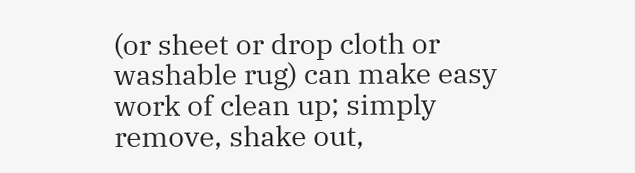(or sheet or drop cloth or washable rug) can make easy work of clean up; simply remove, shake out,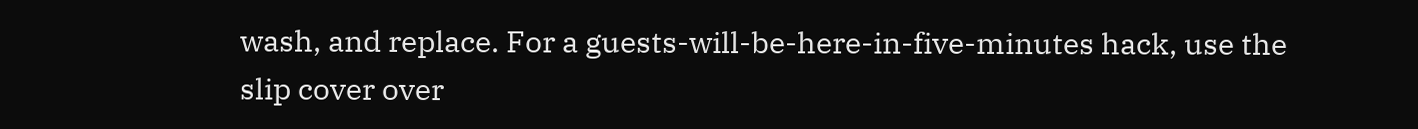wash, and replace. For a guests-will-be-here-in-five-minutes hack, use the slip cover over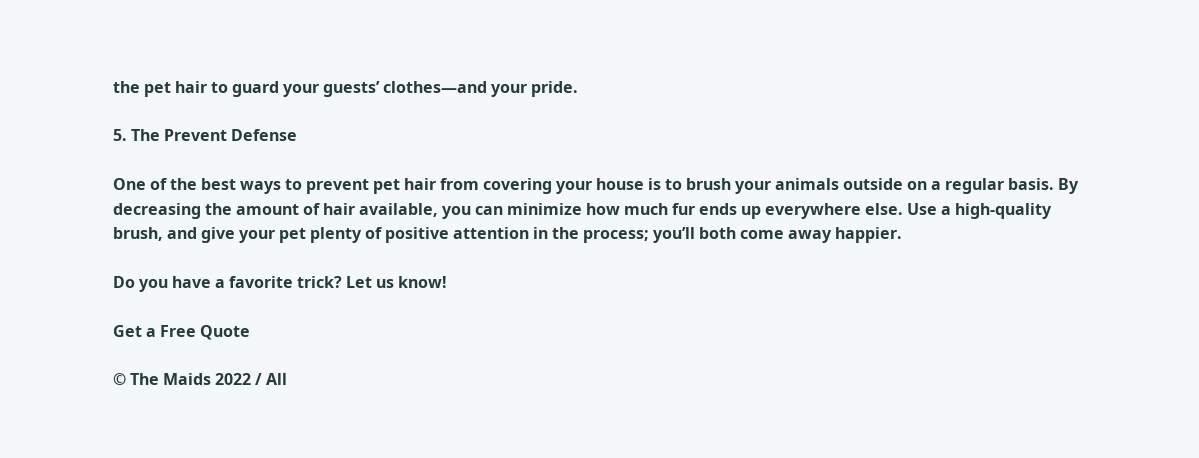the pet hair to guard your guests’ clothes—and your pride.

5. The Prevent Defense

One of the best ways to prevent pet hair from covering your house is to brush your animals outside on a regular basis. By decreasing the amount of hair available, you can minimize how much fur ends up everywhere else. Use a high-quality brush, and give your pet plenty of positive attention in the process; you’ll both come away happier.

Do you have a favorite trick? Let us know!

Get a Free Quote

© The Maids 2022 / All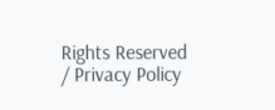Rights Reserved / Privacy Policy